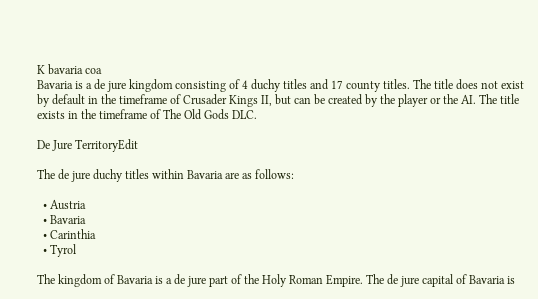K bavaria coa
Bavaria is a de jure kingdom consisting of 4 duchy titles and 17 county titles. The title does not exist by default in the timeframe of Crusader Kings II, but can be created by the player or the AI. The title exists in the timeframe of The Old Gods DLC.

De Jure TerritoryEdit

The de jure duchy titles within Bavaria are as follows:

  • Austria
  • Bavaria
  • Carinthia
  • Tyrol

The kingdom of Bavaria is a de jure part of the Holy Roman Empire. The de jure capital of Bavaria is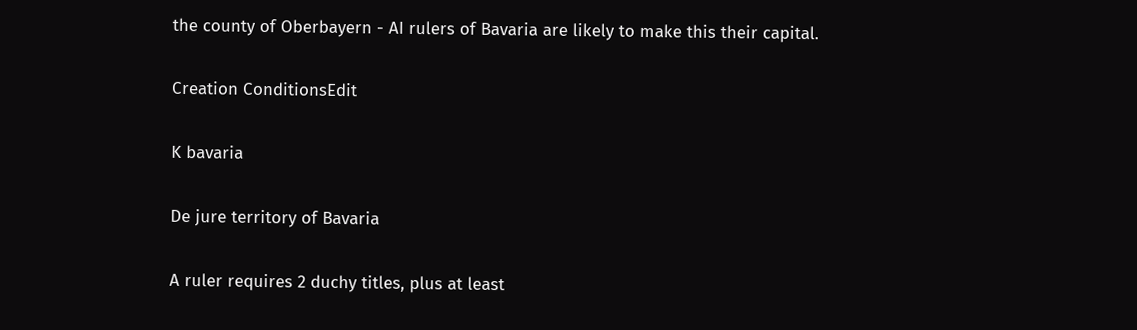the county of Oberbayern - AI rulers of Bavaria are likely to make this their capital.

Creation ConditionsEdit

K bavaria

De jure territory of Bavaria

A ruler requires 2 duchy titles, plus at least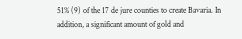51% (9) of the 17 de jure counties to create Bavaria. In addition, a significant amount of gold and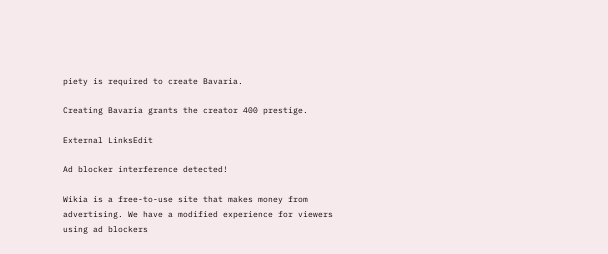piety is required to create Bavaria.

Creating Bavaria grants the creator 400 prestige.

External LinksEdit

Ad blocker interference detected!

Wikia is a free-to-use site that makes money from advertising. We have a modified experience for viewers using ad blockers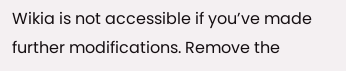Wikia is not accessible if you’ve made further modifications. Remove the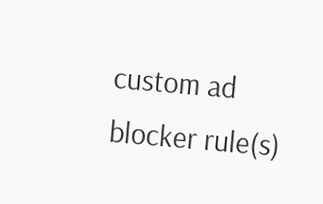custom ad blocker rule(s)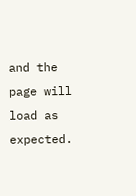and the page will load as expected.